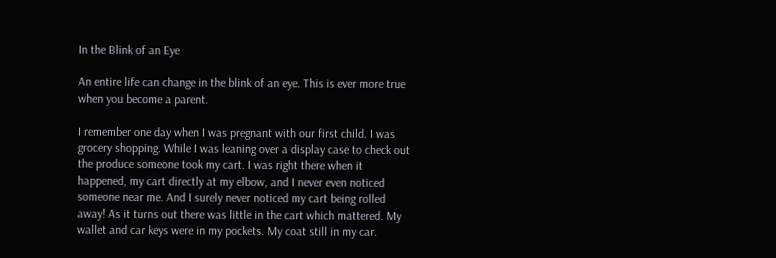In the Blink of an Eye

An entire life can change in the blink of an eye. This is ever more true when you become a parent.

I remember one day when I was pregnant with our first child. I was grocery shopping. While I was leaning over a display case to check out the produce someone took my cart. I was right there when it happened, my cart directly at my elbow, and I never even noticed someone near me. And I surely never noticed my cart being rolled away! As it turns out there was little in the cart which mattered. My wallet and car keys were in my pockets. My coat still in my car.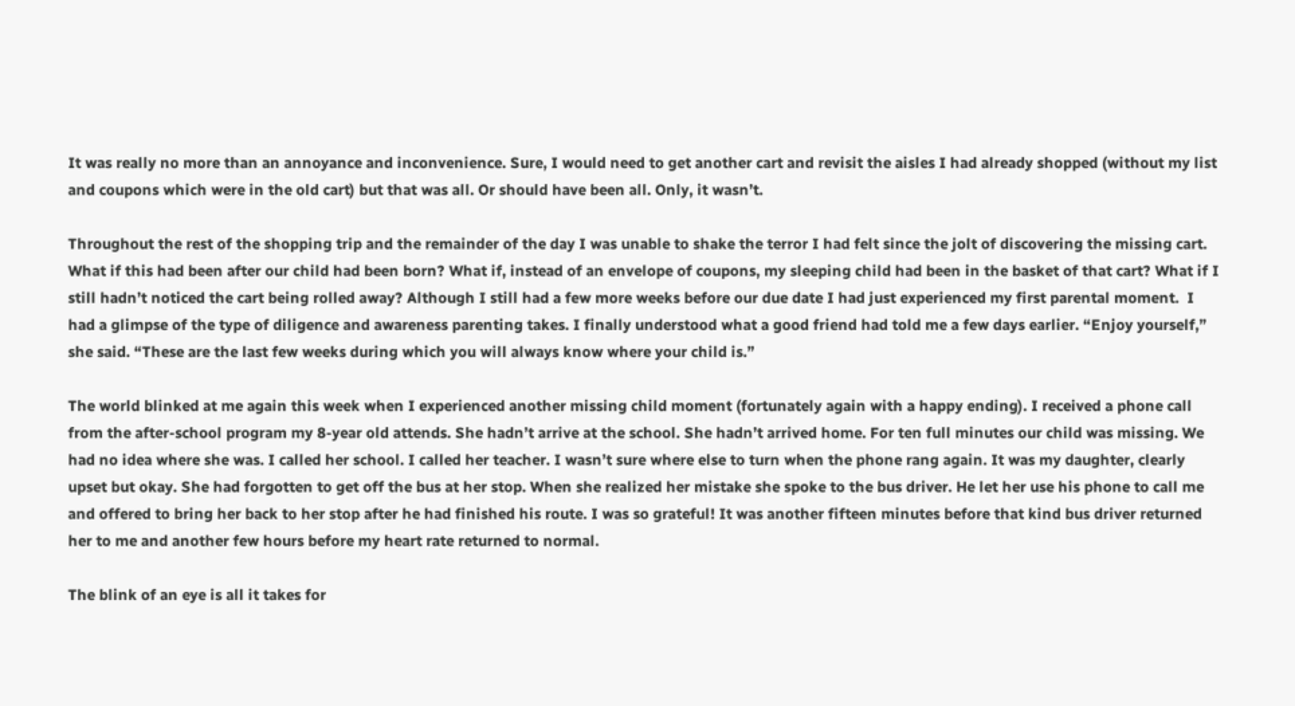It was really no more than an annoyance and inconvenience. Sure, I would need to get another cart and revisit the aisles I had already shopped (without my list and coupons which were in the old cart) but that was all. Or should have been all. Only, it wasn’t.

Throughout the rest of the shopping trip and the remainder of the day I was unable to shake the terror I had felt since the jolt of discovering the missing cart. What if this had been after our child had been born? What if, instead of an envelope of coupons, my sleeping child had been in the basket of that cart? What if I still hadn’t noticed the cart being rolled away? Although I still had a few more weeks before our due date I had just experienced my first parental moment.  I had a glimpse of the type of diligence and awareness parenting takes. I finally understood what a good friend had told me a few days earlier. “Enjoy yourself,” she said. “These are the last few weeks during which you will always know where your child is.”

The world blinked at me again this week when I experienced another missing child moment (fortunately again with a happy ending). I received a phone call from the after-school program my 8-year old attends. She hadn’t arrive at the school. She hadn’t arrived home. For ten full minutes our child was missing. We had no idea where she was. I called her school. I called her teacher. I wasn’t sure where else to turn when the phone rang again. It was my daughter, clearly upset but okay. She had forgotten to get off the bus at her stop. When she realized her mistake she spoke to the bus driver. He let her use his phone to call me and offered to bring her back to her stop after he had finished his route. I was so grateful! It was another fifteen minutes before that kind bus driver returned her to me and another few hours before my heart rate returned to normal.

The blink of an eye is all it takes for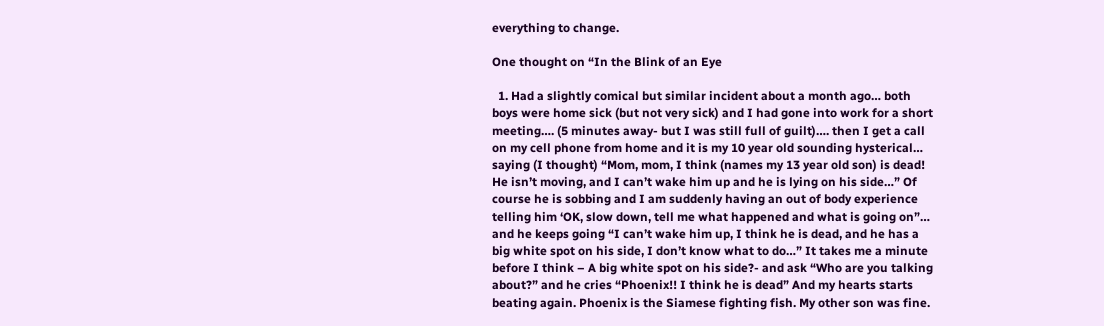everything to change.

One thought on “In the Blink of an Eye

  1. Had a slightly comical but similar incident about a month ago… both boys were home sick (but not very sick) and I had gone into work for a short meeting…. (5 minutes away- but I was still full of guilt)…. then I get a call on my cell phone from home and it is my 10 year old sounding hysterical… saying (I thought) “Mom, mom, I think (names my 13 year old son) is dead! He isn’t moving, and I can’t wake him up and he is lying on his side…” Of course he is sobbing and I am suddenly having an out of body experience telling him ‘OK, slow down, tell me what happened and what is going on”… and he keeps going “I can’t wake him up, I think he is dead, and he has a big white spot on his side, I don’t know what to do…” It takes me a minute before I think – A big white spot on his side?- and ask “Who are you talking about?” and he cries “Phoenix!! I think he is dead” And my hearts starts beating again. Phoenix is the Siamese fighting fish. My other son was fine.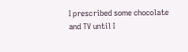I prescribed some chocolate and TV until I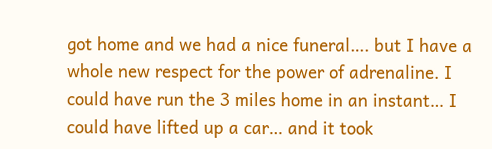got home and we had a nice funeral…. but I have a whole new respect for the power of adrenaline. I could have run the 3 miles home in an instant… I could have lifted up a car… and it took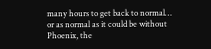many hours to get back to normal… or as normal as it could be without Phoenix, the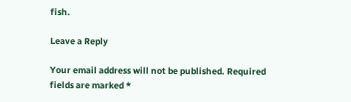fish.

Leave a Reply

Your email address will not be published. Required fields are marked *